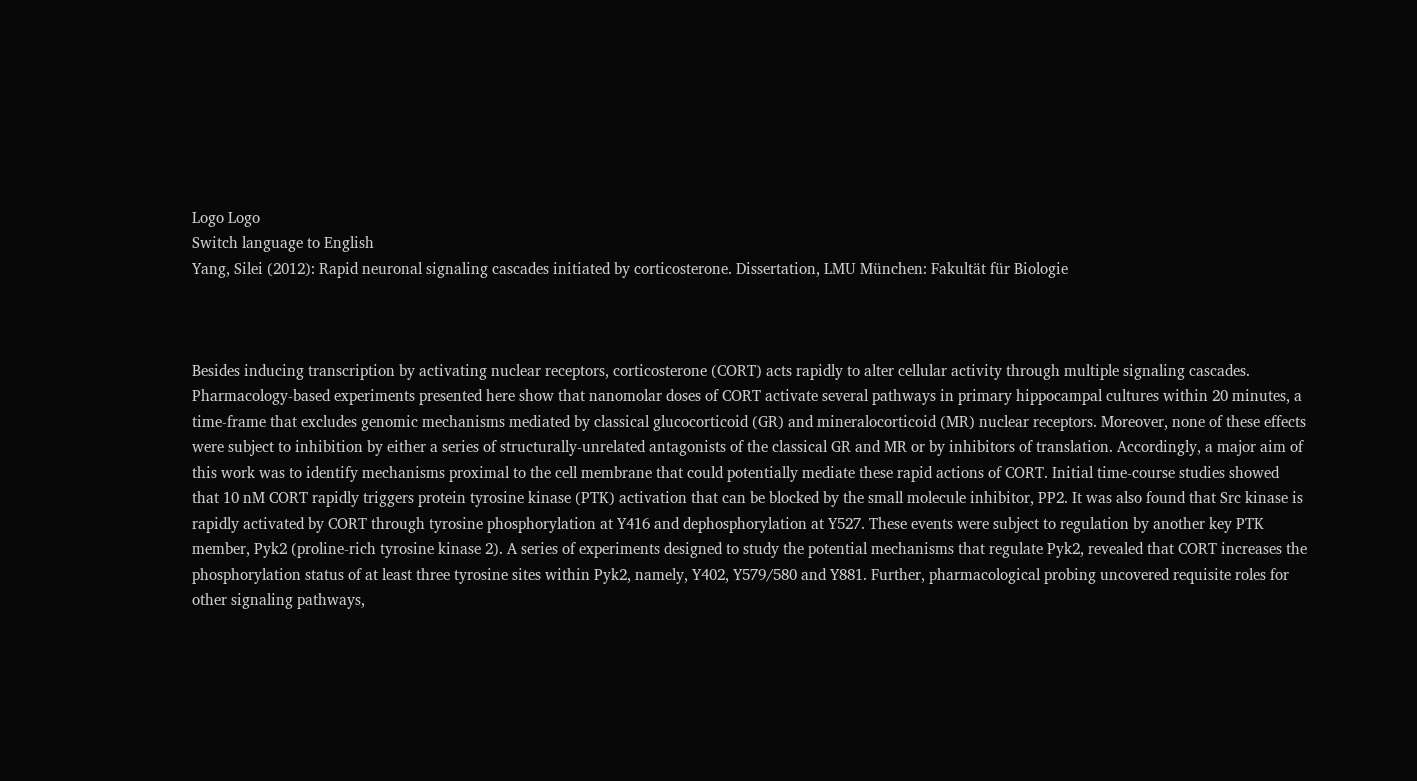Logo Logo
Switch language to English
Yang, Silei (2012): Rapid neuronal signaling cascades initiated by corticosterone. Dissertation, LMU München: Fakultät für Biologie



Besides inducing transcription by activating nuclear receptors, corticosterone (CORT) acts rapidly to alter cellular activity through multiple signaling cascades. Pharmacology-based experiments presented here show that nanomolar doses of CORT activate several pathways in primary hippocampal cultures within 20 minutes, a time-frame that excludes genomic mechanisms mediated by classical glucocorticoid (GR) and mineralocorticoid (MR) nuclear receptors. Moreover, none of these effects were subject to inhibition by either a series of structurally-unrelated antagonists of the classical GR and MR or by inhibitors of translation. Accordingly, a major aim of this work was to identify mechanisms proximal to the cell membrane that could potentially mediate these rapid actions of CORT. Initial time-course studies showed that 10 nM CORT rapidly triggers protein tyrosine kinase (PTK) activation that can be blocked by the small molecule inhibitor, PP2. It was also found that Src kinase is rapidly activated by CORT through tyrosine phosphorylation at Y416 and dephosphorylation at Y527. These events were subject to regulation by another key PTK member, Pyk2 (proline-rich tyrosine kinase 2). A series of experiments designed to study the potential mechanisms that regulate Pyk2, revealed that CORT increases the phosphorylation status of at least three tyrosine sites within Pyk2, namely, Y402, Y579/580 and Y881. Further, pharmacological probing uncovered requisite roles for other signaling pathways,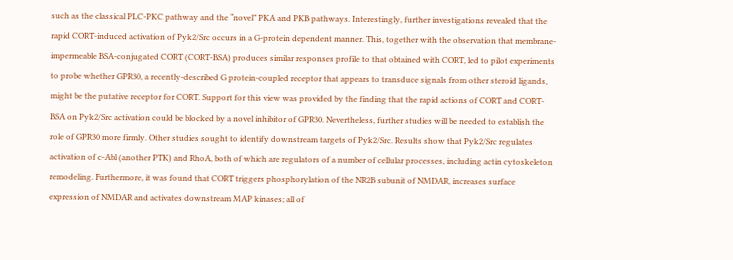such as the classical PLC-PKC pathway and the “novel” PKA and PKB pathways. Interestingly, further investigations revealed that the rapid CORT-induced activation of Pyk2/Src occurs in a G-protein dependent manner. This, together with the observation that membrane-impermeable BSA-conjugated CORT (CORT-BSA) produces similar responses profile to that obtained with CORT, led to pilot experiments to probe whether GPR30, a recently-described G protein-coupled receptor that appears to transduce signals from other steroid ligands, might be the putative receptor for CORT. Support for this view was provided by the finding that the rapid actions of CORT and CORT-BSA on Pyk2/Src activation could be blocked by a novel inhibitor of GPR30. Nevertheless, further studies will be needed to establish the role of GPR30 more firmly. Other studies sought to identify downstream targets of Pyk2/Src. Results show that Pyk2/Src regulates activation of c-Abl (another PTK) and RhoA, both of which are regulators of a number of cellular processes, including actin cytoskeleton remodeling. Furthermore, it was found that CORT triggers phosphorylation of the NR2B subunit of NMDAR, increases surface expression of NMDAR and activates downstream MAP kinases; all of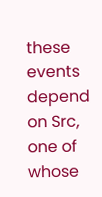these events depend on Src, one of whose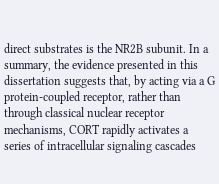direct substrates is the NR2B subunit. In a summary, the evidence presented in this dissertation suggests that, by acting via a G protein-coupled receptor, rather than through classical nuclear receptor mechanisms, CORT rapidly activates a series of intracellular signaling cascades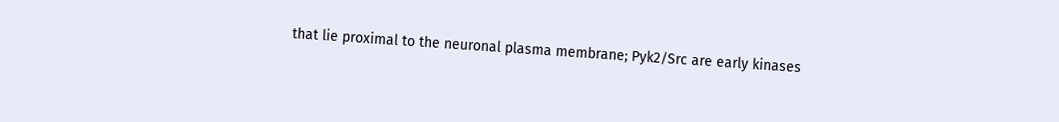that lie proximal to the neuronal plasma membrane; Pyk2/Src are early kinases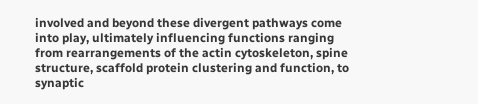involved and beyond these divergent pathways come into play, ultimately influencing functions ranging from rearrangements of the actin cytoskeleton, spine structure, scaffold protein clustering and function, to synaptic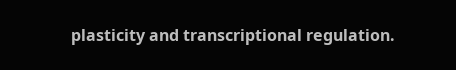plasticity and transcriptional regulation.